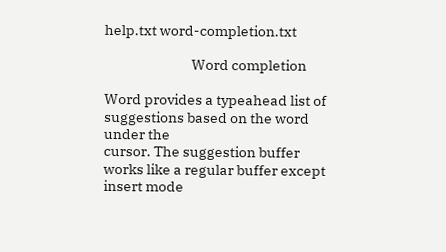help.txt word-completion.txt

                             Word completion

Word provides a typeahead list of suggestions based on the word under the
cursor. The suggestion buffer works like a regular buffer except insert mode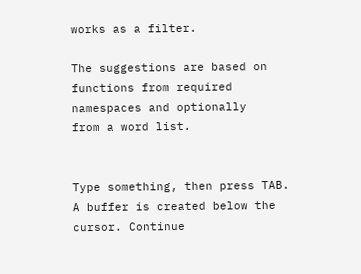works as a filter.

The suggestions are based on functions from required namespaces and optionally
from a word list.


Type something, then press TAB. A buffer is created below the cursor. Continue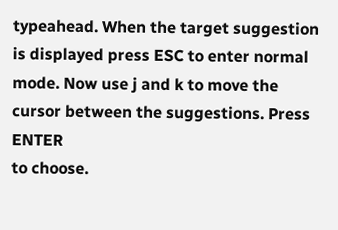typeahead. When the target suggestion is displayed press ESC to enter normal
mode. Now use j and k to move the cursor between the suggestions. Press ENTER
to choose.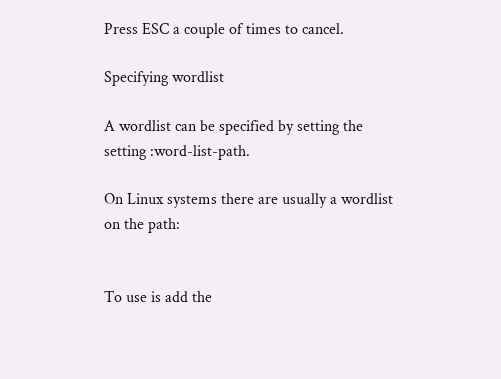Press ESC a couple of times to cancel.

Specifying wordlist

A wordlist can be specified by setting the setting :word-list-path.

On Linux systems there are usually a wordlist on the path:


To use is add the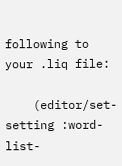following to your .liq file:

    (editor/set-setting :word-list-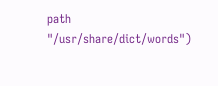path "/usr/share/dict/words")